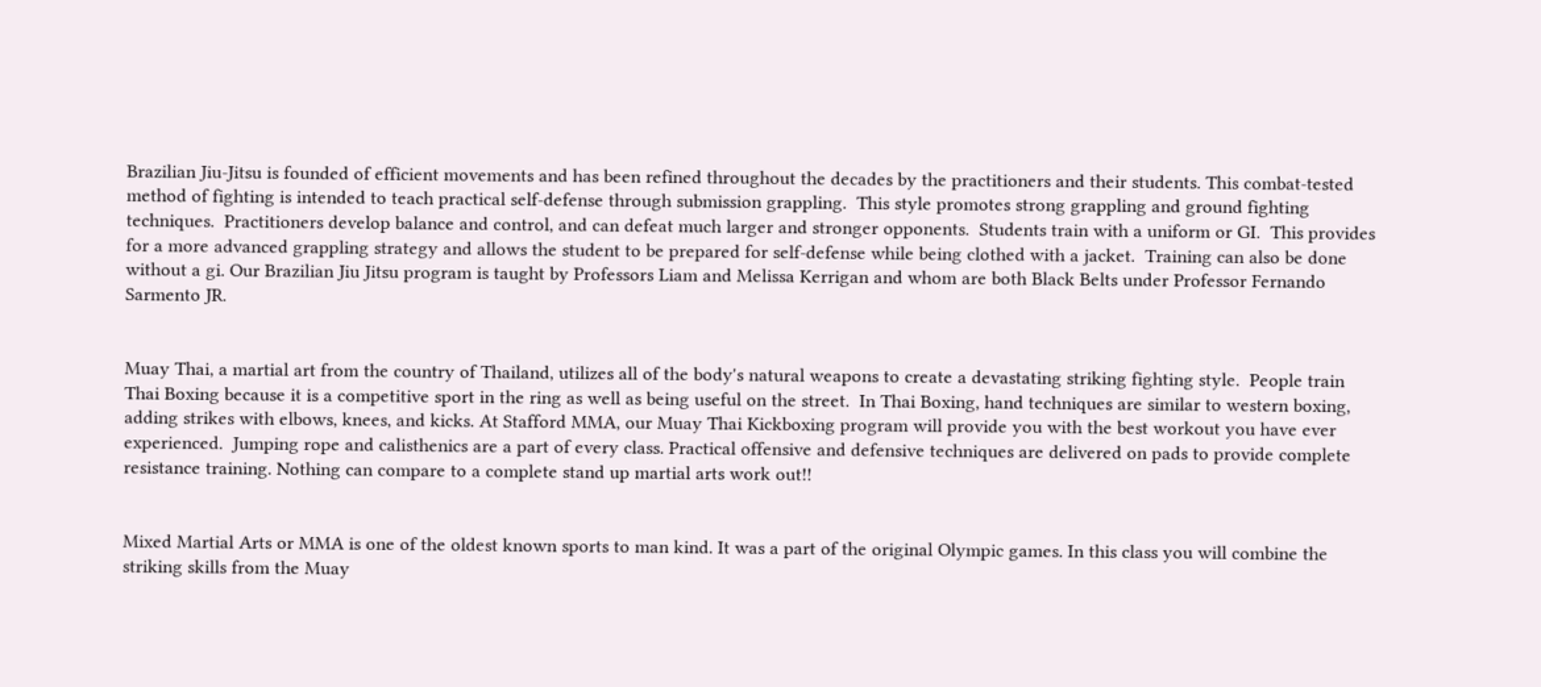Brazilian Jiu-Jitsu is founded of efficient movements and has been refined throughout the decades by the practitioners and their students. This combat-tested method of fighting is intended to teach practical self-defense through submission grappling.  This style promotes strong grappling and ground fighting techniques.  Practitioners develop balance and control, and can defeat much larger and stronger opponents.  Students train with a uniform or GI.  This provides for a more advanced grappling strategy and allows the student to be prepared for self-defense while being clothed with a jacket.  Training can also be done without a gi. Our Brazilian Jiu Jitsu program is taught by Professors Liam and Melissa Kerrigan and whom are both Black Belts under Professor Fernando Sarmento JR.


Muay Thai, a martial art from the country of Thailand, utilizes all of the body's natural weapons to create a devastating striking fighting style.  People train Thai Boxing because it is a competitive sport in the ring as well as being useful on the street.  In Thai Boxing, hand techniques are similar to western boxing, adding strikes with elbows, knees, and kicks. At Stafford MMA, our Muay Thai Kickboxing program will provide you with the best workout you have ever experienced.  Jumping rope and calisthenics are a part of every class. Practical offensive and defensive techniques are delivered on pads to provide complete resistance training. Nothing can compare to a complete stand up martial arts work out!!


Mixed Martial Arts or MMA is one of the oldest known sports to man kind. It was a part of the original Olympic games. In this class you will combine the striking skills from the Muay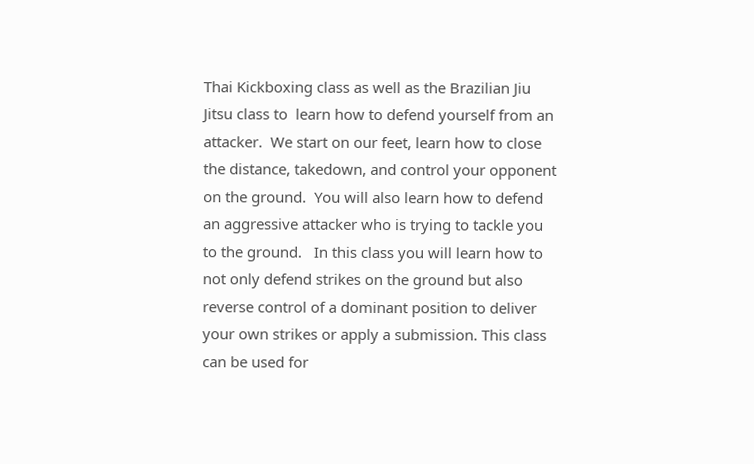Thai Kickboxing class as well as the Brazilian Jiu Jitsu class to  learn how to defend yourself from an attacker.  We start on our feet, learn how to close the distance, takedown, and control your opponent on the ground.  You will also learn how to defend an aggressive attacker who is trying to tackle you to the ground.   In this class you will learn how to not only defend strikes on the ground but also reverse control of a dominant position to deliver your own strikes or apply a submission. This class can be used for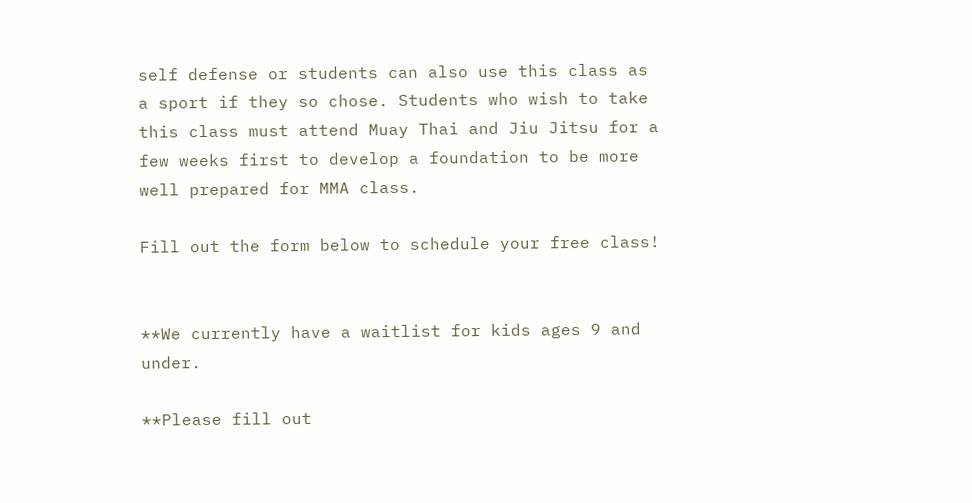self defense or students can also use this class as a sport if they so chose. Students who wish to take this class must attend Muay Thai and Jiu Jitsu for a few weeks first to develop a foundation to be more well prepared for MMA class.

Fill out the form below to schedule your free class!


**We currently have a waitlist for kids ages 9 and under.

**Please fill out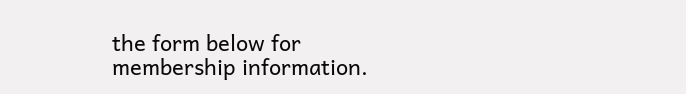the form below for membership information.